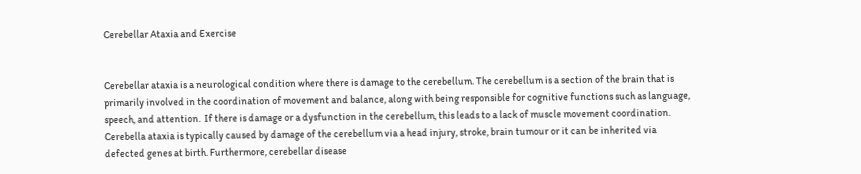Cerebellar Ataxia and Exercise


Cerebellar ataxia is a neurological condition where there is damage to the cerebellum. The cerebellum is a section of the brain that is primarily involved in the coordination of movement and balance, along with being responsible for cognitive functions such as language, speech, and attention.  If there is damage or a dysfunction in the cerebellum, this leads to a lack of muscle movement coordination. Cerebella ataxia is typically caused by damage of the cerebellum via a head injury, stroke, brain tumour or it can be inherited via defected genes at birth. Furthermore, cerebellar disease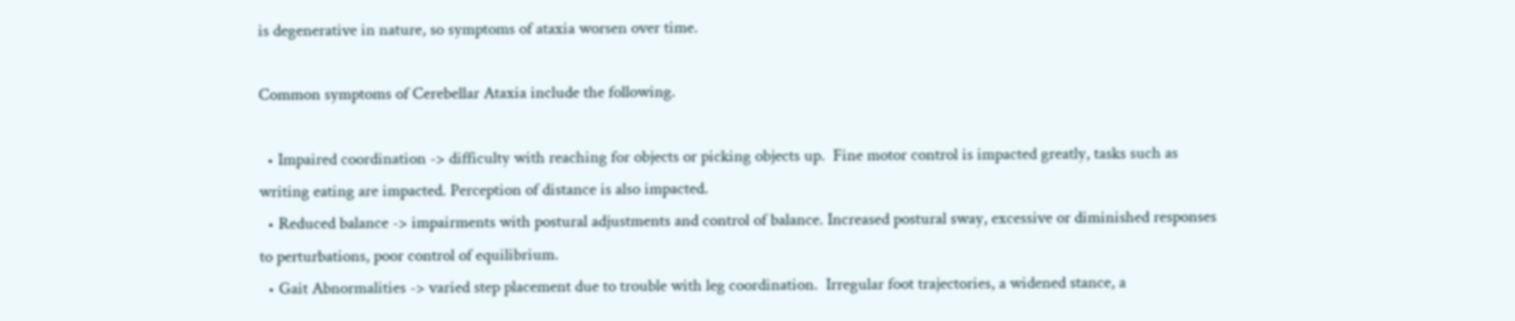is degenerative in nature, so symptoms of ataxia worsen over time.

Common symptoms of Cerebellar Ataxia include the following.

  • Impaired coordination -> difficulty with reaching for objects or picking objects up.  Fine motor control is impacted greatly, tasks such as writing eating are impacted. Perception of distance is also impacted.
  • Reduced balance -> impairments with postural adjustments and control of balance. Increased postural sway, excessive or diminished responses to perturbations, poor control of equilibrium.
  • Gait Abnormalities -> varied step placement due to trouble with leg coordination.  Irregular foot trajectories, a widened stance, a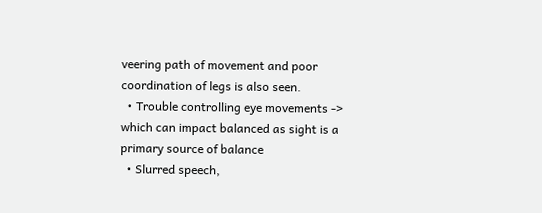veering path of movement and poor coordination of legs is also seen.
  • Trouble controlling eye movements -> which can impact balanced as sight is a primary source of balance
  • Slurred speech,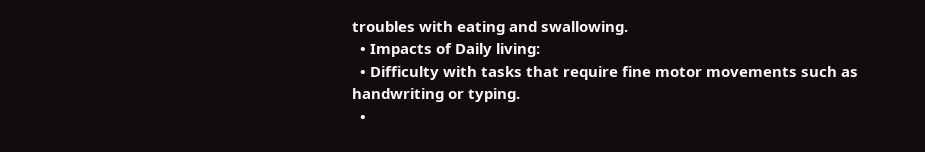troubles with eating and swallowing.
  • Impacts of Daily living:
  • Difficulty with tasks that require fine motor movements such as handwriting or typing.
  •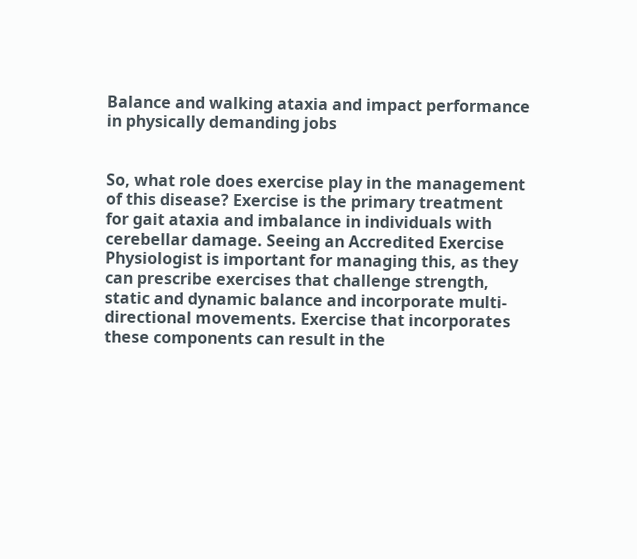Balance and walking ataxia and impact performance in physically demanding jobs


So, what role does exercise play in the management of this disease? Exercise is the primary treatment for gait ataxia and imbalance in individuals with cerebellar damage. Seeing an Accredited Exercise Physiologist is important for managing this, as they can prescribe exercises that challenge strength, static and dynamic balance and incorporate multi-directional movements. Exercise that incorporates these components can result in the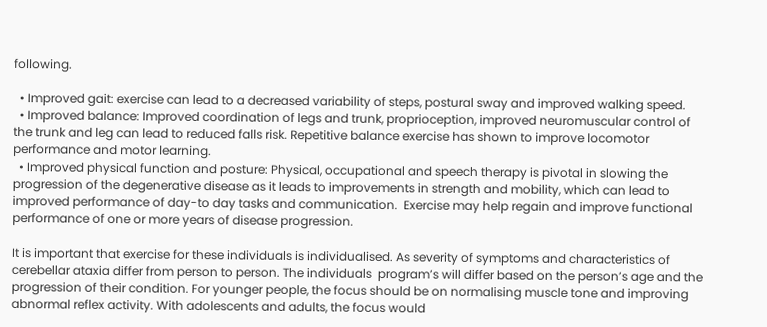following.

  • Improved gait: exercise can lead to a decreased variability of steps, postural sway and improved walking speed.
  • Improved balance: Improved coordination of legs and trunk, proprioception, improved neuromuscular control of the trunk and leg can lead to reduced falls risk. Repetitive balance exercise has shown to improve locomotor performance and motor learning.
  • Improved physical function and posture: Physical, occupational and speech therapy is pivotal in slowing the progression of the degenerative disease as it leads to improvements in strength and mobility, which can lead to improved performance of day-to day tasks and communication.  Exercise may help regain and improve functional performance of one or more years of disease progression.

It is important that exercise for these individuals is individualised. As severity of symptoms and characteristics of cerebellar ataxia differ from person to person. The individuals  program’s will differ based on the person’s age and the progression of their condition. For younger people, the focus should be on normalising muscle tone and improving abnormal reflex activity. With adolescents and adults, the focus would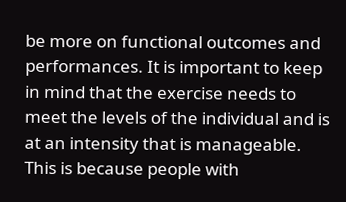be more on functional outcomes and performances. It is important to keep in mind that the exercise needs to meet the levels of the individual and is at an intensity that is manageable. This is because people with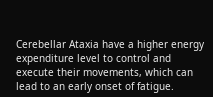Cerebellar Ataxia have a higher energy expenditure level to control and execute their movements, which can lead to an early onset of fatigue.